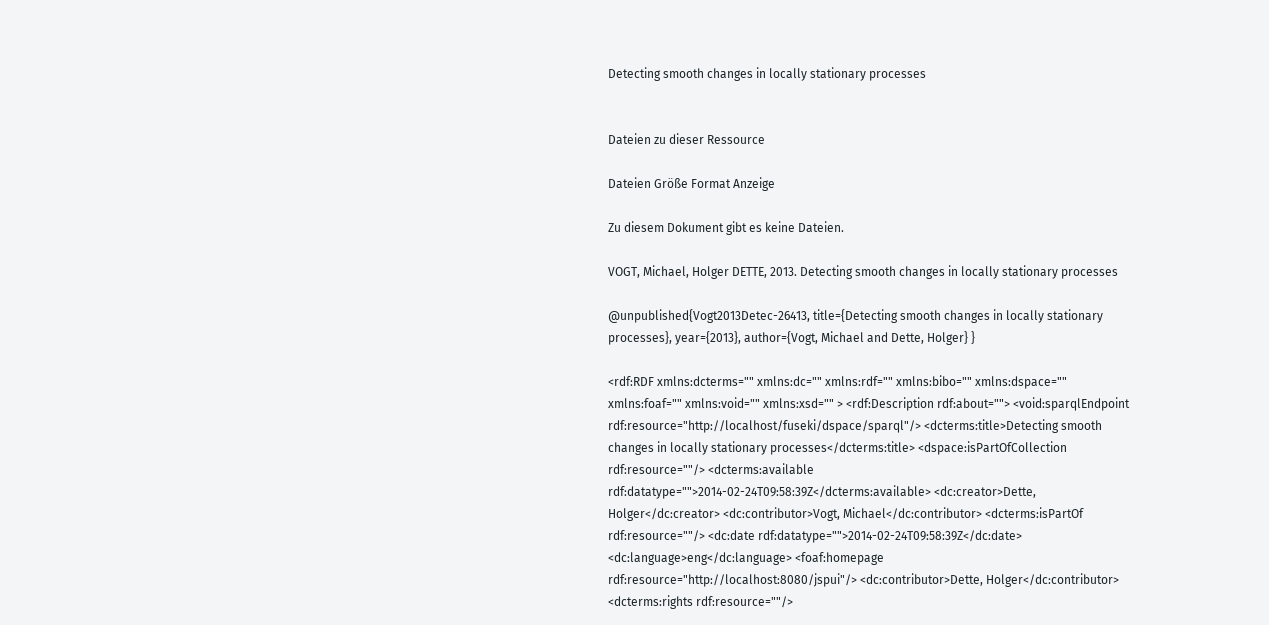Detecting smooth changes in locally stationary processes


Dateien zu dieser Ressource

Dateien Größe Format Anzeige

Zu diesem Dokument gibt es keine Dateien.

VOGT, Michael, Holger DETTE, 2013. Detecting smooth changes in locally stationary processes

@unpublished{Vogt2013Detec-26413, title={Detecting smooth changes in locally stationary processes}, year={2013}, author={Vogt, Michael and Dette, Holger} }

<rdf:RDF xmlns:dcterms="" xmlns:dc="" xmlns:rdf="" xmlns:bibo="" xmlns:dspace="" xmlns:foaf="" xmlns:void="" xmlns:xsd="" > <rdf:Description rdf:about=""> <void:sparqlEndpoint rdf:resource="http://localhost/fuseki/dspace/sparql"/> <dcterms:title>Detecting smooth changes in locally stationary processes</dcterms:title> <dspace:isPartOfCollection rdf:resource=""/> <dcterms:available rdf:datatype="">2014-02-24T09:58:39Z</dcterms:available> <dc:creator>Dette, Holger</dc:creator> <dc:contributor>Vogt, Michael</dc:contributor> <dcterms:isPartOf rdf:resource=""/> <dc:date rdf:datatype="">2014-02-24T09:58:39Z</dc:date> <dc:language>eng</dc:language> <foaf:homepage rdf:resource="http://localhost:8080/jspui"/> <dc:contributor>Dette, Holger</dc:contributor> <dcterms:rights rdf:resource=""/>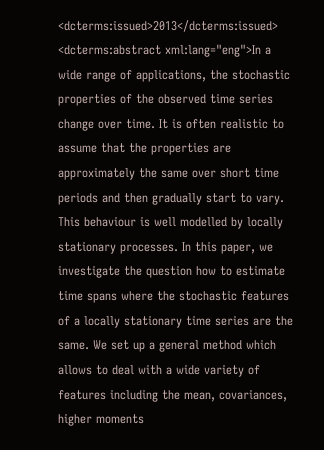<dcterms:issued>2013</dcterms:issued> <dcterms:abstract xml:lang="eng">In a wide range of applications, the stochastic properties of the observed time series change over time. It is often realistic to assume that the properties are approximately the same over short time periods and then gradually start to vary. This behaviour is well modelled by locally stationary processes. In this paper, we investigate the question how to estimate time spans where the stochastic features of a locally stationary time series are the same. We set up a general method which allows to deal with a wide variety of features including the mean, covariances, higher moments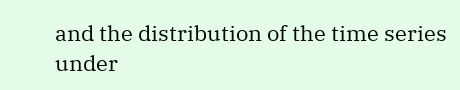and the distribution of the time series under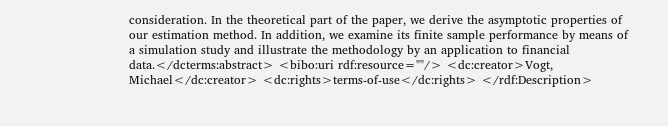consideration. In the theoretical part of the paper, we derive the asymptotic properties of our estimation method. In addition, we examine its finite sample performance by means of a simulation study and illustrate the methodology by an application to financial data.</dcterms:abstract> <bibo:uri rdf:resource=""/> <dc:creator>Vogt, Michael</dc:creator> <dc:rights>terms-of-use</dc:rights> </rdf:Description>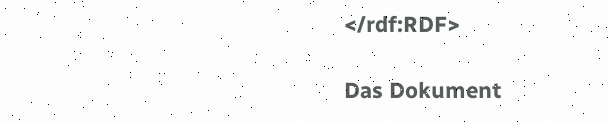</rdf:RDF>

Das Dokument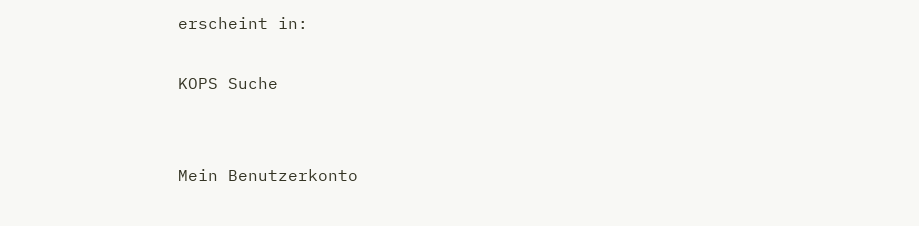erscheint in:

KOPS Suche


Mein Benutzerkonto